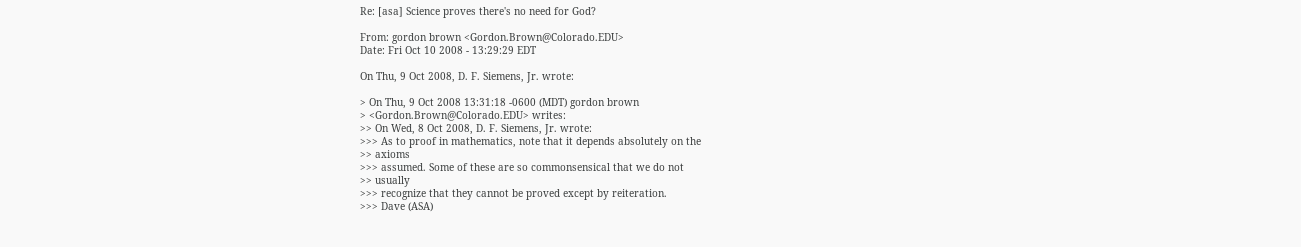Re: [asa] Science proves there's no need for God?

From: gordon brown <Gordon.Brown@Colorado.EDU>
Date: Fri Oct 10 2008 - 13:29:29 EDT

On Thu, 9 Oct 2008, D. F. Siemens, Jr. wrote:

> On Thu, 9 Oct 2008 13:31:18 -0600 (MDT) gordon brown
> <Gordon.Brown@Colorado.EDU> writes:
>> On Wed, 8 Oct 2008, D. F. Siemens, Jr. wrote:
>>> As to proof in mathematics, note that it depends absolutely on the
>> axioms
>>> assumed. Some of these are so commonsensical that we do not
>> usually
>>> recognize that they cannot be proved except by reiteration.
>>> Dave (ASA)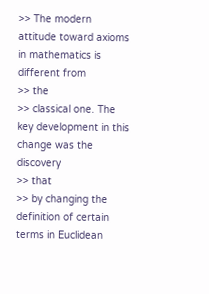>> The modern attitude toward axioms in mathematics is different from
>> the
>> classical one. The key development in this change was the discovery
>> that
>> by changing the definition of certain terms in Euclidean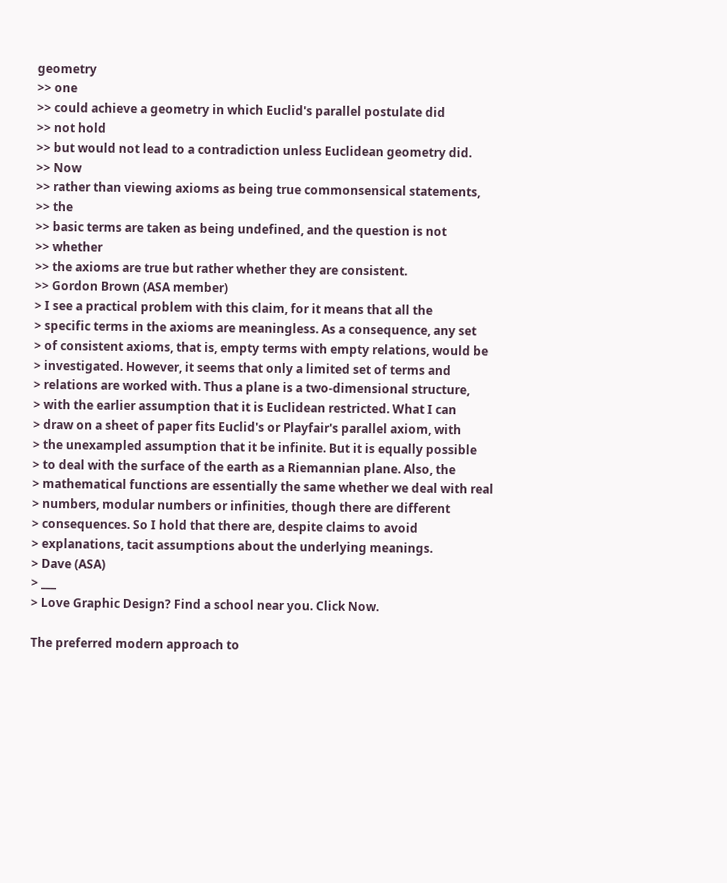geometry
>> one
>> could achieve a geometry in which Euclid's parallel postulate did
>> not hold
>> but would not lead to a contradiction unless Euclidean geometry did.
>> Now
>> rather than viewing axioms as being true commonsensical statements,
>> the
>> basic terms are taken as being undefined, and the question is not
>> whether
>> the axioms are true but rather whether they are consistent.
>> Gordon Brown (ASA member)
> I see a practical problem with this claim, for it means that all the
> specific terms in the axioms are meaningless. As a consequence, any set
> of consistent axioms, that is, empty terms with empty relations, would be
> investigated. However, it seems that only a limited set of terms and
> relations are worked with. Thus a plane is a two-dimensional structure,
> with the earlier assumption that it is Euclidean restricted. What I can
> draw on a sheet of paper fits Euclid's or Playfair's parallel axiom, with
> the unexampled assumption that it be infinite. But it is equally possible
> to deal with the surface of the earth as a Riemannian plane. Also, the
> mathematical functions are essentially the same whether we deal with real
> numbers, modular numbers or infinities, though there are different
> consequences. So I hold that there are, despite claims to avoid
> explanations, tacit assumptions about the underlying meanings.
> Dave (ASA)
> ___
> Love Graphic Design? Find a school near you. Click Now.

The preferred modern approach to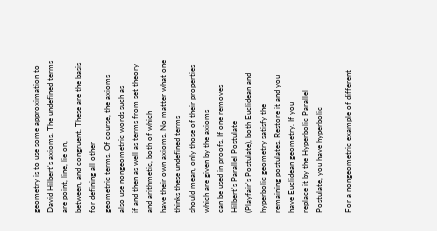geometry is to use some approximation to
David Hilbert's axioms. The undefined terms are point, line, lie on,
between, and congruent. These are the basis for defining all other
geometric terms. Of course, the axioms also use nongeometric words such as
if and then as well as terms from set theory and arithmetic, both of which
have their own axioms. No matter what one thinks these undefined terms
should mean, only those of their properties which are given by the axioms
can be used in proofs. If one removes Hilbert's Parallel Postulate
(Playfair's Postulate), both Euclidean and hyperbolic geometry satisfy the
remaining postulates. Restore it and you have Euclidean geometry. If you
replace it by the Hyperbolic Parallel Postulate, you have hyperbolic

For a nongeometric example of different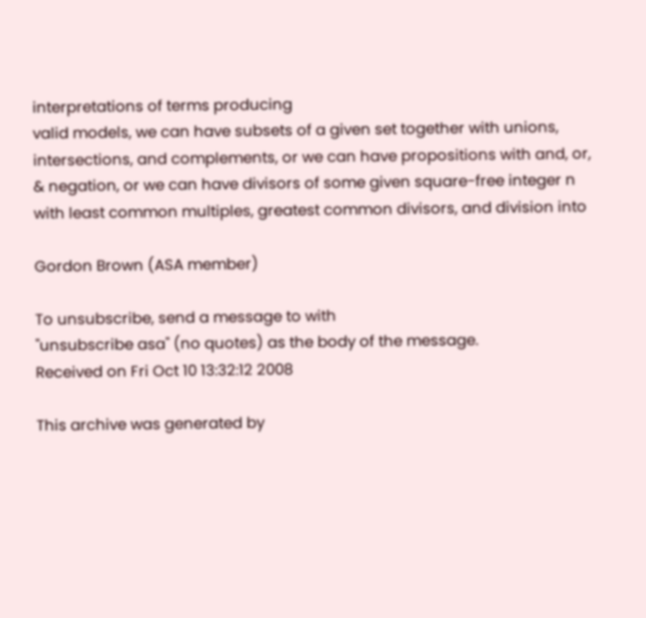interpretations of terms producing
valid models, we can have subsets of a given set together with unions,
intersections, and complements, or we can have propositions with and, or,
& negation, or we can have divisors of some given square-free integer n
with least common multiples, greatest common divisors, and division into

Gordon Brown (ASA member)

To unsubscribe, send a message to with
"unsubscribe asa" (no quotes) as the body of the message.
Received on Fri Oct 10 13:32:12 2008

This archive was generated by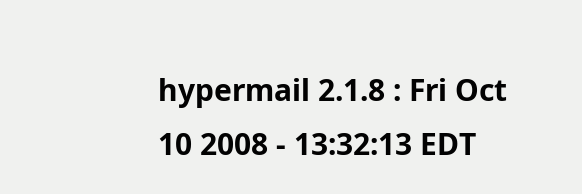hypermail 2.1.8 : Fri Oct 10 2008 - 13:32:13 EDT